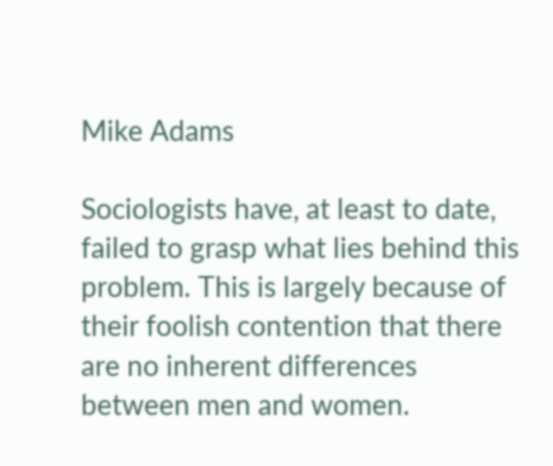Mike Adams

Sociologists have, at least to date, failed to grasp what lies behind this problem. This is largely because of their foolish contention that there are no inherent differences between men and women.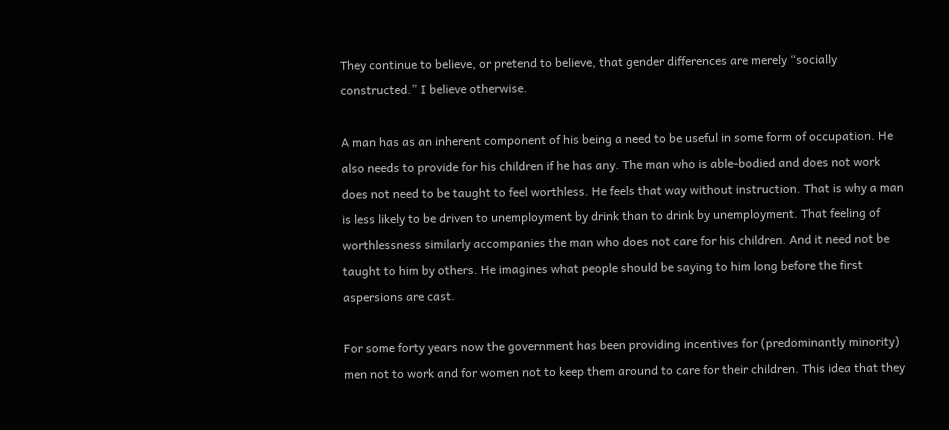They continue to believe, or pretend to believe, that gender differences are merely “socially constructed.” I believe otherwise.

A man has as an inherent component of his being a need to be useful in some form of occupation. He also needs to provide for his children if he has any. The man who is able-bodied and does not work does not need to be taught to feel worthless. He feels that way without instruction. That is why a man is less likely to be driven to unemployment by drink than to drink by unemployment. That feeling of worthlessness similarly accompanies the man who does not care for his children. And it need not be taught to him by others. He imagines what people should be saying to him long before the first aspersions are cast.

For some forty years now the government has been providing incentives for (predominantly minority) men not to work and for women not to keep them around to care for their children. This idea that they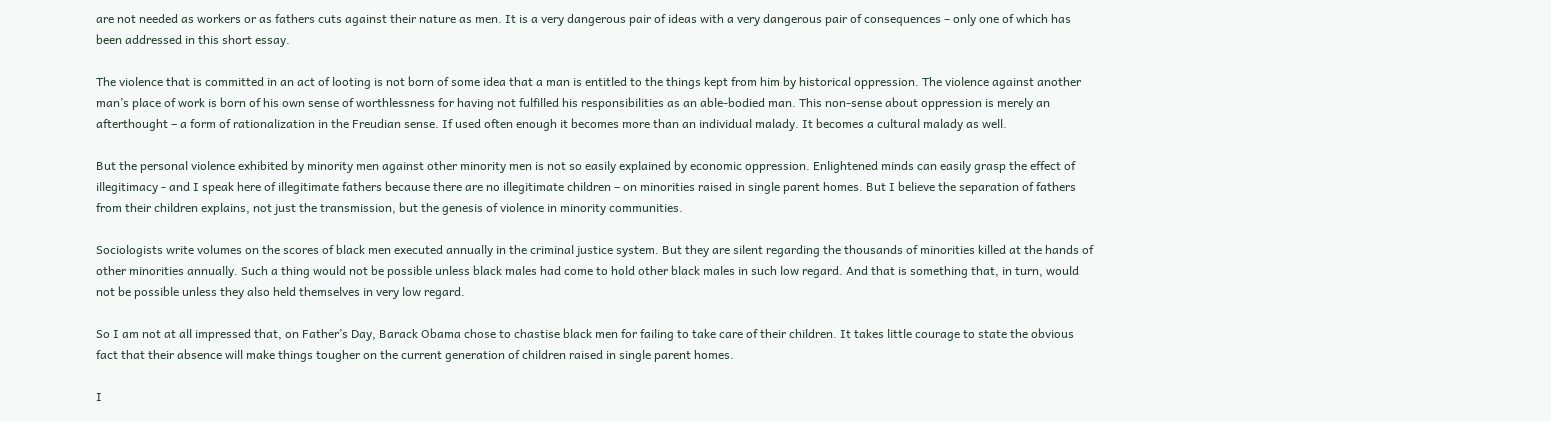are not needed as workers or as fathers cuts against their nature as men. It is a very dangerous pair of ideas with a very dangerous pair of consequences – only one of which has been addressed in this short essay.

The violence that is committed in an act of looting is not born of some idea that a man is entitled to the things kept from him by historical oppression. The violence against another man’s place of work is born of his own sense of worthlessness for having not fulfilled his responsibilities as an able-bodied man. This non-sense about oppression is merely an afterthought – a form of rationalization in the Freudian sense. If used often enough it becomes more than an individual malady. It becomes a cultural malady as well.

But the personal violence exhibited by minority men against other minority men is not so easily explained by economic oppression. Enlightened minds can easily grasp the effect of illegitimacy - and I speak here of illegitimate fathers because there are no illegitimate children – on minorities raised in single parent homes. But I believe the separation of fathers from their children explains, not just the transmission, but the genesis of violence in minority communities.

Sociologists write volumes on the scores of black men executed annually in the criminal justice system. But they are silent regarding the thousands of minorities killed at the hands of other minorities annually. Such a thing would not be possible unless black males had come to hold other black males in such low regard. And that is something that, in turn, would not be possible unless they also held themselves in very low regard.

So I am not at all impressed that, on Father’s Day, Barack Obama chose to chastise black men for failing to take care of their children. It takes little courage to state the obvious fact that their absence will make things tougher on the current generation of children raised in single parent homes.

I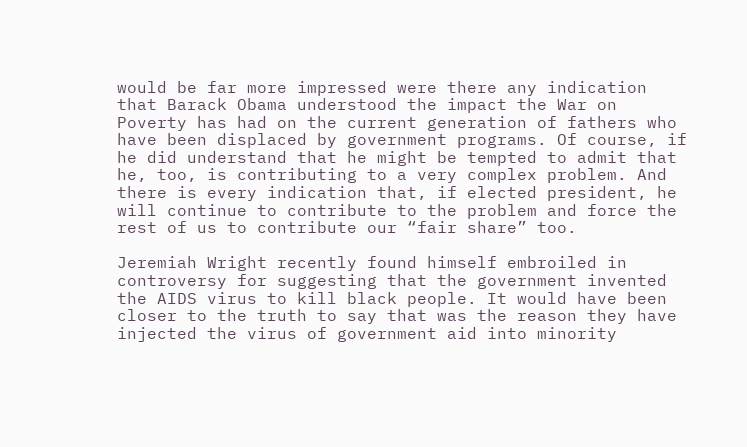would be far more impressed were there any indication that Barack Obama understood the impact the War on Poverty has had on the current generation of fathers who have been displaced by government programs. Of course, if he did understand that he might be tempted to admit that he, too, is contributing to a very complex problem. And there is every indication that, if elected president, he will continue to contribute to the problem and force the rest of us to contribute our “fair share” too.

Jeremiah Wright recently found himself embroiled in controversy for suggesting that the government invented the AIDS virus to kill black people. It would have been closer to the truth to say that was the reason they have injected the virus of government aid into minority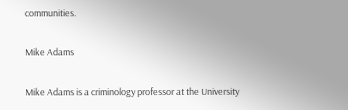communities.

Mike Adams

Mike Adams is a criminology professor at the University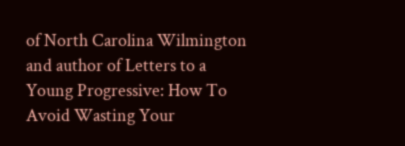of North Carolina Wilmington and author of Letters to a Young Progressive: How To Avoid Wasting Your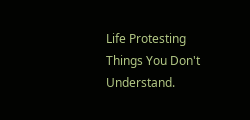Life Protesting Things You Don't Understand.